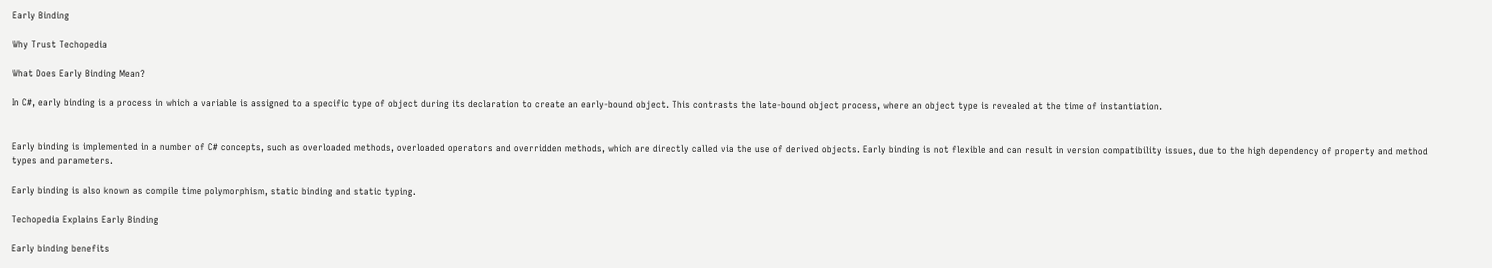Early Binding

Why Trust Techopedia

What Does Early Binding Mean?

In C#, early binding is a process in which a variable is assigned to a specific type of object during its declaration to create an early-bound object. This contrasts the late-bound object process, where an object type is revealed at the time of instantiation.


Early binding is implemented in a number of C# concepts, such as overloaded methods, overloaded operators and overridden methods, which are directly called via the use of derived objects. Early binding is not flexible and can result in version compatibility issues, due to the high dependency of property and method types and parameters.

Early binding is also known as compile time polymorphism, static binding and static typing.

Techopedia Explains Early Binding

Early binding benefits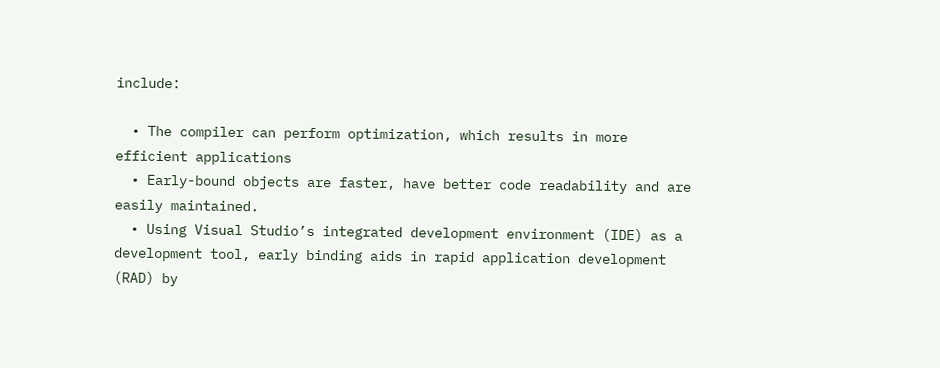include:

  • The compiler can perform optimization, which results in more efficient applications
  • Early-bound objects are faster, have better code readability and are easily maintained.
  • Using Visual Studio’s integrated development environment (IDE) as a development tool, early binding aids in rapid application development (RAD) by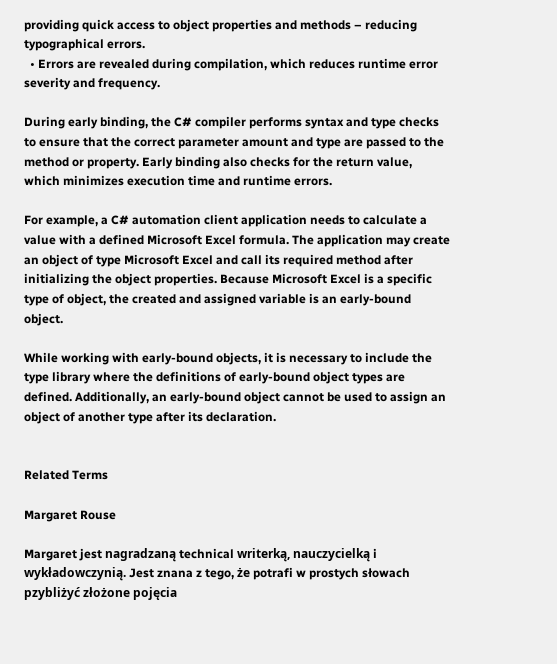providing quick access to object properties and methods – reducing typographical errors.
  • Errors are revealed during compilation, which reduces runtime error severity and frequency.

During early binding, the C# compiler performs syntax and type checks to ensure that the correct parameter amount and type are passed to the method or property. Early binding also checks for the return value, which minimizes execution time and runtime errors.

For example, a C# automation client application needs to calculate a value with a defined Microsoft Excel formula. The application may create an object of type Microsoft Excel and call its required method after initializing the object properties. Because Microsoft Excel is a specific type of object, the created and assigned variable is an early-bound object.

While working with early-bound objects, it is necessary to include the type library where the definitions of early-bound object types are defined. Additionally, an early-bound object cannot be used to assign an object of another type after its declaration.


Related Terms

Margaret Rouse

Margaret jest nagradzaną technical writerką, nauczycielką i wykładowczynią. Jest znana z tego, że potrafi w prostych słowach pzybliżyć złożone pojęcia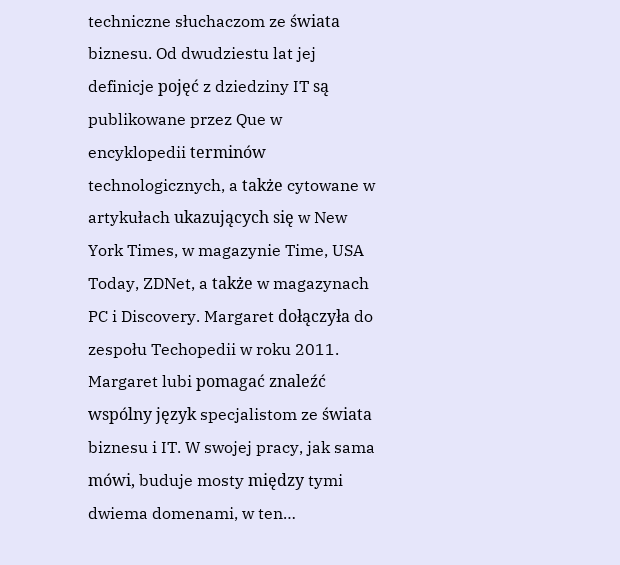techniczne słuchaczom ze świata biznesu. Od dwudziestu lat jej definicje pojęć z dziedziny IT są publikowane przez Que w encyklopedii terminów technologicznych, a także cytowane w artykułach ukazujących się w New York Times, w magazynie Time, USA Today, ZDNet, a także w magazynach PC i Discovery. Margaret dołączyła do zespołu Techopedii w roku 2011. Margaret lubi pomagać znaleźć wspólny język specjalistom ze świata biznesu i IT. W swojej pracy, jak sama mówi, buduje mosty między tymi dwiema domenami, w ten…